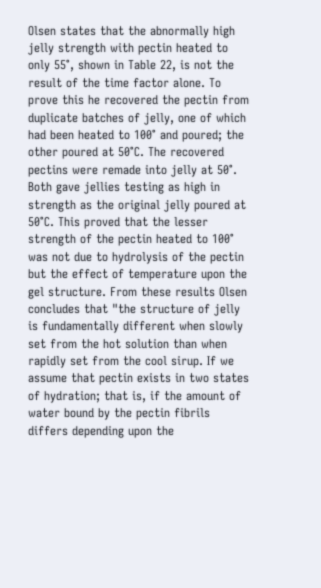Olsen states that the abnormally high jelly strength with pectin heated to only 55°, shown in Table 22, is not the result of the time factor alone. To prove this he recovered the pectin from duplicate batches of jelly, one of which had been heated to 100° and poured; the other poured at 50°C. The recovered pectins were remade into jelly at 50°. Both gave jellies testing as high in strength as the original jelly poured at 50°C. This proved that the lesser strength of the pectin heated to 100° was not due to hydrolysis of the pectin but the effect of temperature upon the gel structure. From these results Olsen concludes that "the structure of jelly is fundamentally different when slowly set from the hot solution than when rapidly set from the cool sirup. If we assume that pectin exists in two states of hydration; that is, if the amount of water bound by the pectin fibrils differs depending upon the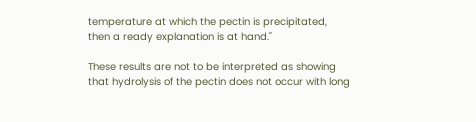temperature at which the pectin is precipitated, then a ready explanation is at hand."

These results are not to be interpreted as showing that hydrolysis of the pectin does not occur with long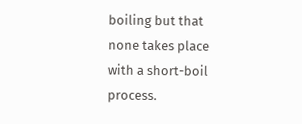boiling but that none takes place with a short-boil process.